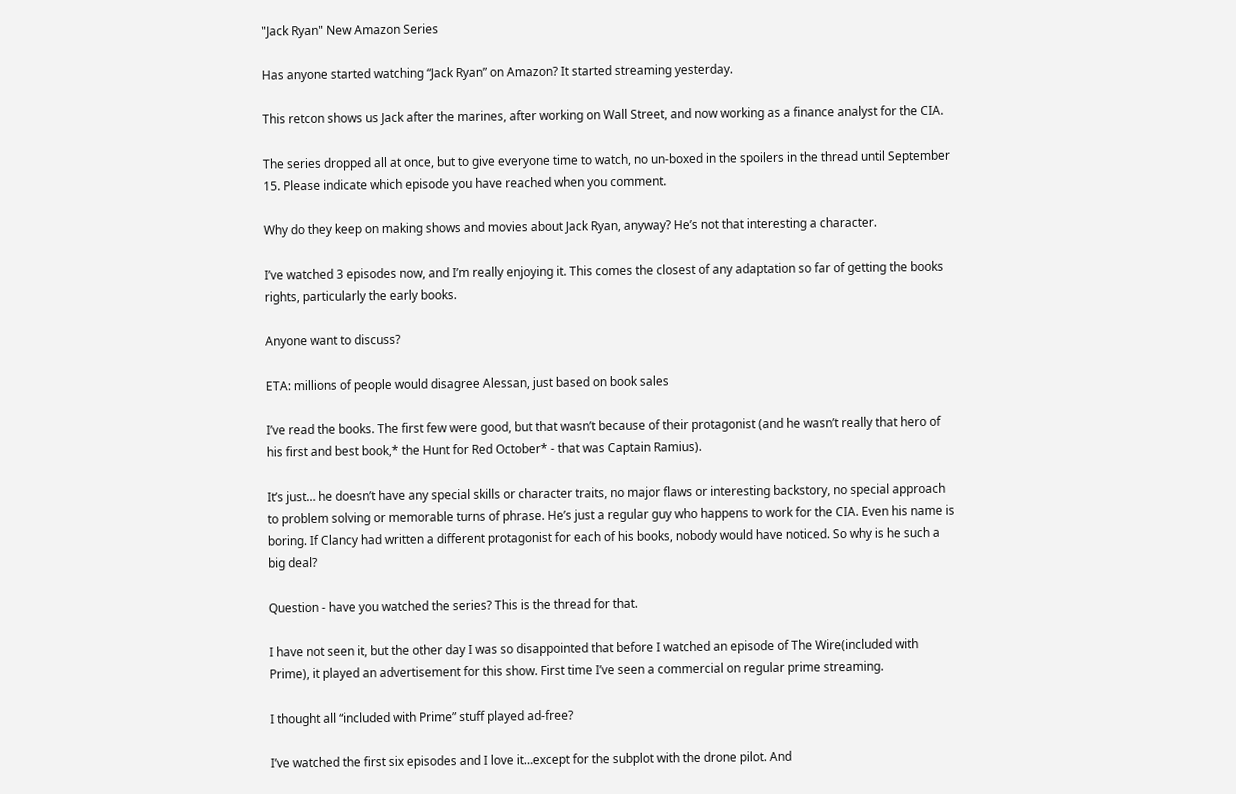"Jack Ryan" New Amazon Series

Has anyone started watching “Jack Ryan” on Amazon? It started streaming yesterday.

This retcon shows us Jack after the marines, after working on Wall Street, and now working as a finance analyst for the CIA.

The series dropped all at once, but to give everyone time to watch, no un-boxed in the spoilers in the thread until September 15. Please indicate which episode you have reached when you comment.

Why do they keep on making shows and movies about Jack Ryan, anyway? He’s not that interesting a character.

I’ve watched 3 episodes now, and I’m really enjoying it. This comes the closest of any adaptation so far of getting the books rights, particularly the early books.

Anyone want to discuss?

ETA: millions of people would disagree Alessan, just based on book sales

I’ve read the books. The first few were good, but that wasn’t because of their protagonist (and he wasn’t really that hero of his first and best book,* the Hunt for Red October* - that was Captain Ramius).

It’s just… he doesn’t have any special skills or character traits, no major flaws or interesting backstory, no special approach to problem solving or memorable turns of phrase. He’s just a regular guy who happens to work for the CIA. Even his name is boring. If Clancy had written a different protagonist for each of his books, nobody would have noticed. So why is he such a big deal?

Question - have you watched the series? This is the thread for that.

I have not seen it, but the other day I was so disappointed that before I watched an episode of The Wire(included with Prime), it played an advertisement for this show. First time I’ve seen a commercial on regular prime streaming.

I thought all “included with Prime” stuff played ad-free?

I’ve watched the first six episodes and I love it…except for the subplot with the drone pilot. And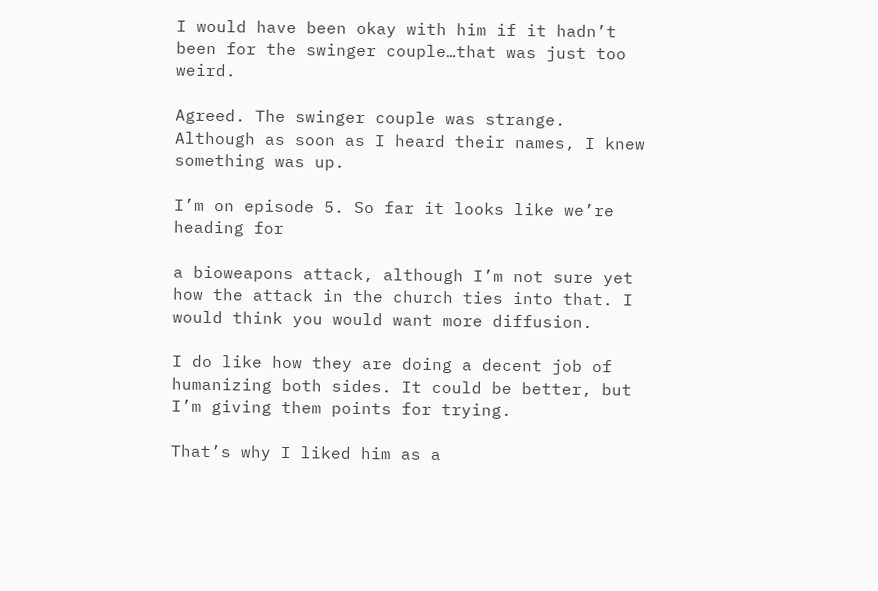I would have been okay with him if it hadn’t been for the swinger couple…that was just too weird.

Agreed. The swinger couple was strange. Although as soon as I heard their names, I knew something was up.

I’m on episode 5. So far it looks like we’re heading for

a bioweapons attack, although I’m not sure yet how the attack in the church ties into that. I would think you would want more diffusion.

I do like how they are doing a decent job of humanizing both sides. It could be better, but I’m giving them points for trying.

That’s why I liked him as a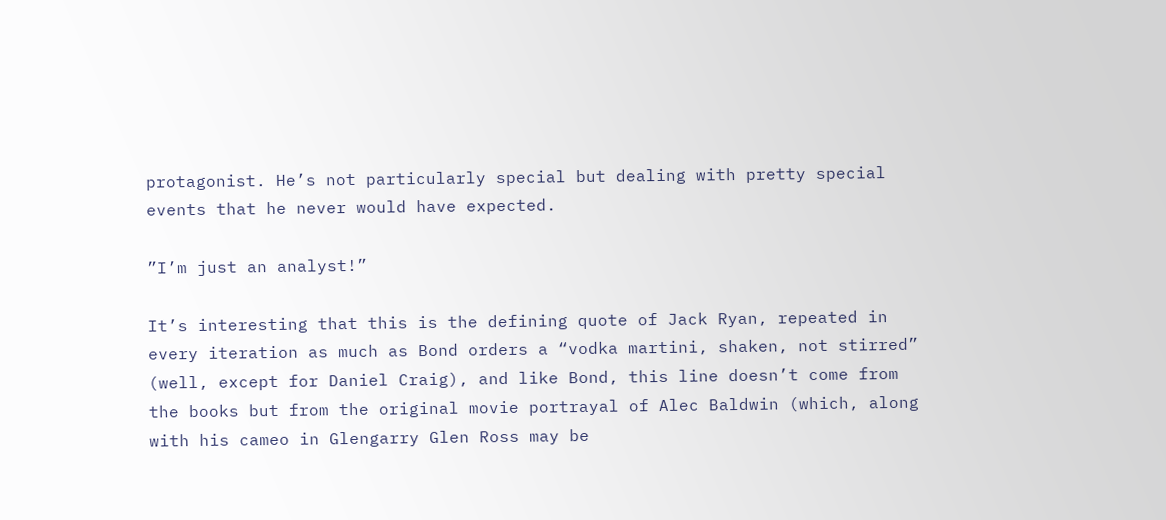protagonist. He’s not particularly special but dealing with pretty special events that he never would have expected.

”I’m just an analyst!”

It’s interesting that this is the defining quote of Jack Ryan, repeated in every iteration as much as Bond orders a “vodka martini, shaken, not stirred” (well, except for Daniel Craig), and like Bond, this line doesn’t come from the books but from the original movie portrayal of Alec Baldwin (which, along with his cameo in Glengarry Glen Ross may be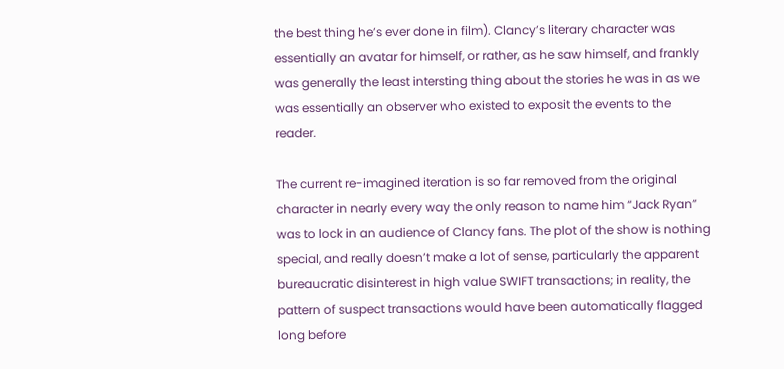the best thing he’s ever done in film). Clancy’s literary character was essentially an avatar for himself, or rather, as he saw himself, and frankly was generally the least intersting thing about the stories he was in as we was essentially an observer who existed to exposit the events to the reader.

The current re-imagined iteration is so far removed from the original character in nearly every way the only reason to name him “Jack Ryan” was to lock in an audience of Clancy fans. The plot of the show is nothing special, and really doesn’t make a lot of sense, particularly the apparent bureaucratic disinterest in high value SWIFT transactions; in reality, the pattern of suspect transactions would have been automatically flagged long before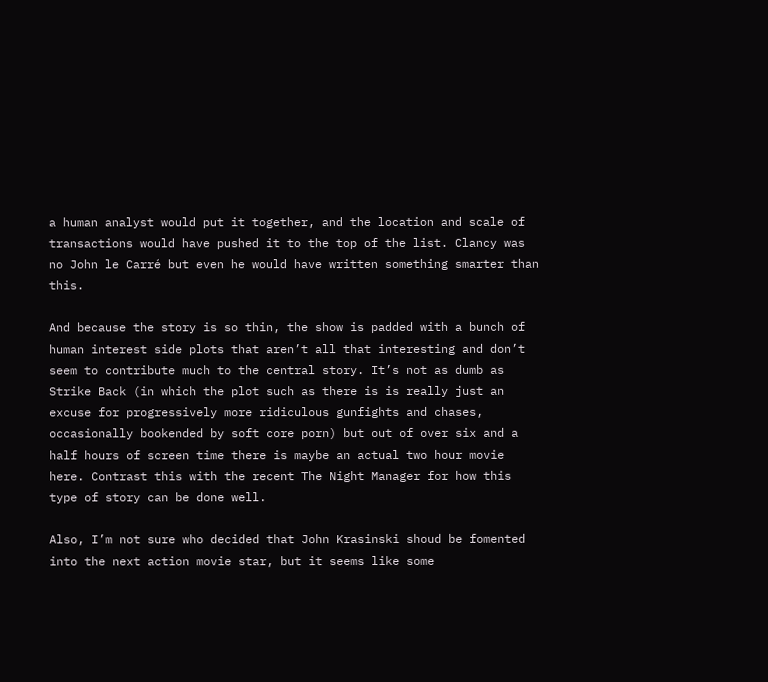a human analyst would put it together, and the location and scale of transactions would have pushed it to the top of the list. Clancy was no John le Carré but even he would have written something smarter than this.

And because the story is so thin, the show is padded with a bunch of human interest side plots that aren’t all that interesting and don’t seem to contribute much to the central story. It’s not as dumb as Strike Back (in which the plot such as there is is really just an excuse for progressively more ridiculous gunfights and chases, occasionally bookended by soft core porn) but out of over six and a half hours of screen time there is maybe an actual two hour movie here. Contrast this with the recent The Night Manager for how this type of story can be done well.

Also, I’m not sure who decided that John Krasinski shoud be fomented into the next action movie star, but it seems like some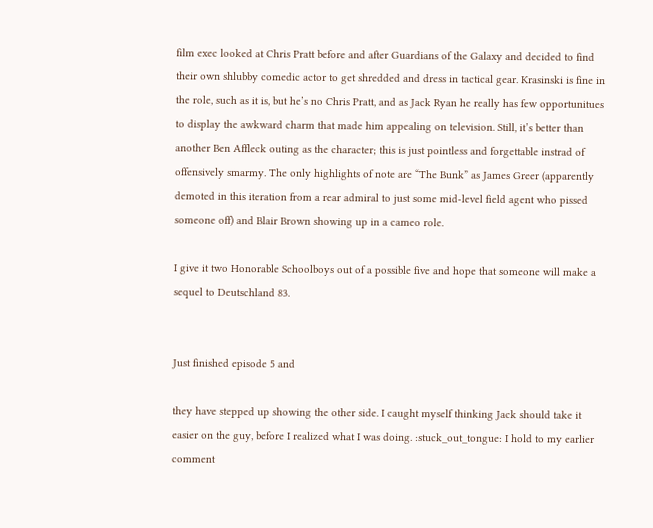film exec looked at Chris Pratt before and after Guardians of the Galaxy and decided to find their own shlubby comedic actor to get shredded and dress in tactical gear. Krasinski is fine in the role, such as it is, but he’s no Chris Pratt, and as Jack Ryan he really has few opportunitues to display the awkward charm that made him appealing on television. Still, it’s better than another Ben Affleck outing as the character; this is just pointless and forgettable instrad of offensively smarmy. The only highlights of note are “The Bunk” as James Greer (apparently demoted in this iteration from a rear admiral to just some mid-level field agent who pissed someone off) and Blair Brown showing up in a cameo role.

I give it two Honorable Schoolboys out of a possible five and hope that someone will make a sequel to Deutschland 83.


Just finished episode 5 and

they have stepped up showing the other side. I caught myself thinking Jack should take it easier on the guy, before I realized what I was doing. :stuck_out_tongue: I hold to my earlier comment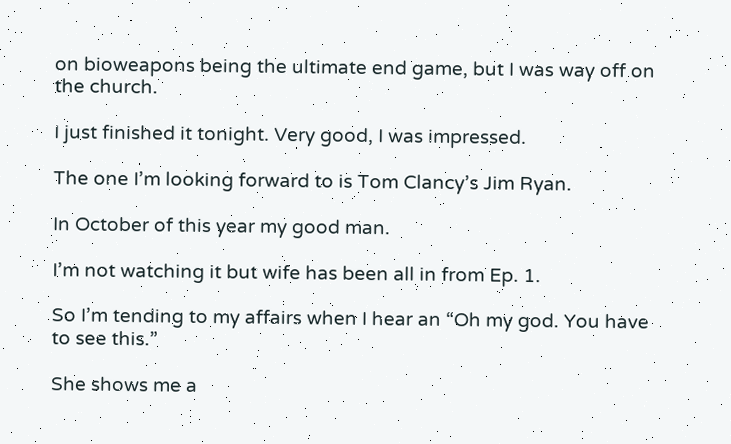on bioweapons being the ultimate end game, but I was way off on the church.

I just finished it tonight. Very good, I was impressed.

The one I’m looking forward to is Tom Clancy’s Jim Ryan.

In October of this year my good man.

I’m not watching it but wife has been all in from Ep. 1.

So I’m tending to my affairs when I hear an “Oh my god. You have to see this.”

She shows me a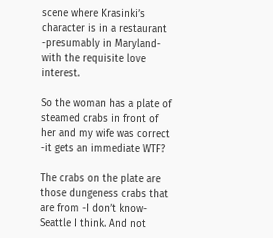scene where Krasinki’s character is in a restaurant -presumably in Maryland- with the requisite love interest.

So the woman has a plate of steamed crabs in front of her and my wife was correct -it gets an immediate WTF?

The crabs on the plate are those dungeness crabs that are from -I don’t know- Seattle I think. And not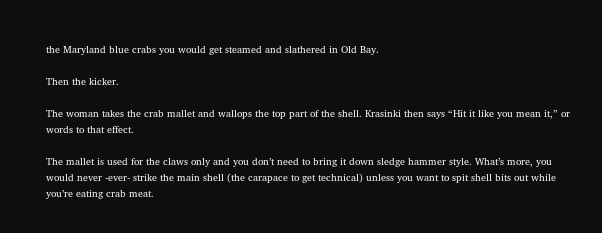the Maryland blue crabs you would get steamed and slathered in Old Bay.

Then the kicker.

The woman takes the crab mallet and wallops the top part of the shell. Krasinki then says “Hit it like you mean it,” or words to that effect.

The mallet is used for the claws only and you don’t need to bring it down sledge hammer style. What’s more, you would never -ever- strike the main shell (the carapace to get technical) unless you want to spit shell bits out while you’re eating crab meat.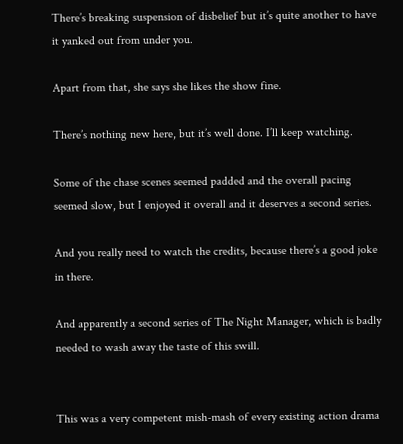There’s breaking suspension of disbelief but it’s quite another to have it yanked out from under you.

Apart from that, she says she likes the show fine.

There’s nothing new here, but it’s well done. I’ll keep watching.

Some of the chase scenes seemed padded and the overall pacing seemed slow, but I enjoyed it overall and it deserves a second series.

And you really need to watch the credits, because there’s a good joke in there.

And apparently a second series of The Night Manager, which is badly needed to wash away the taste of this swill.


This was a very competent mish-mash of every existing action drama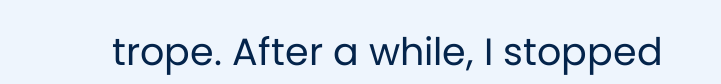trope. After a while, I stopped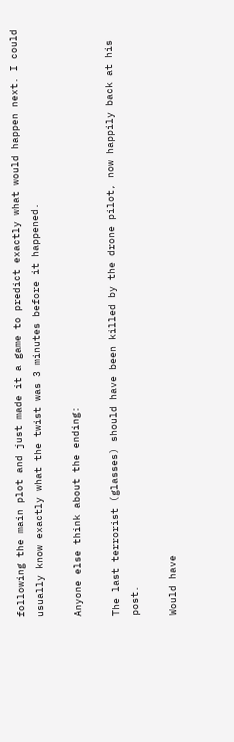following the main plot and just made it a game to predict exactly what would happen next. I could usually know exactly what the twist was 3 minutes before it happened.

Anyone else think about the ending:

The last terrorist (glasses) should have been killed by the drone pilot, now happily back at his post.

Would have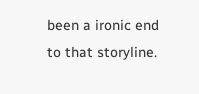been a ironic end to that storyline.